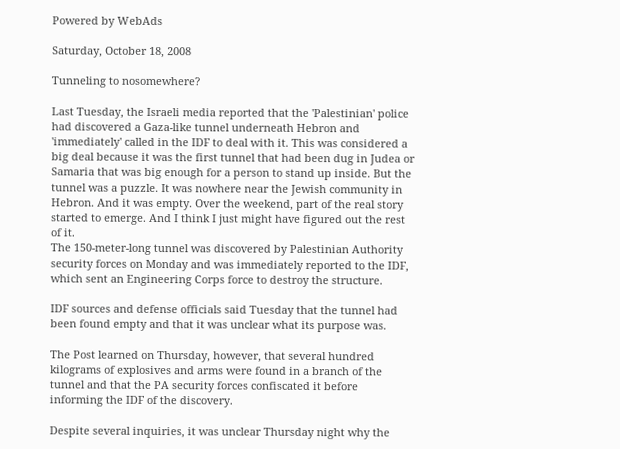Powered by WebAds

Saturday, October 18, 2008

Tunneling to nosomewhere?

Last Tuesday, the Israeli media reported that the 'Palestinian' police had discovered a Gaza-like tunnel underneath Hebron and 'immediately' called in the IDF to deal with it. This was considered a big deal because it was the first tunnel that had been dug in Judea or Samaria that was big enough for a person to stand up inside. But the tunnel was a puzzle. It was nowhere near the Jewish community in Hebron. And it was empty. Over the weekend, part of the real story started to emerge. And I think I just might have figured out the rest of it.
The 150-meter-long tunnel was discovered by Palestinian Authority security forces on Monday and was immediately reported to the IDF, which sent an Engineering Corps force to destroy the structure.

IDF sources and defense officials said Tuesday that the tunnel had been found empty and that it was unclear what its purpose was.

The Post learned on Thursday, however, that several hundred kilograms of explosives and arms were found in a branch of the tunnel and that the PA security forces confiscated it before informing the IDF of the discovery.

Despite several inquiries, it was unclear Thursday night why the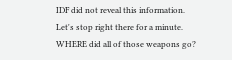IDF did not reveal this information.
Let's stop right there for a minute. WHERE did all of those weapons go?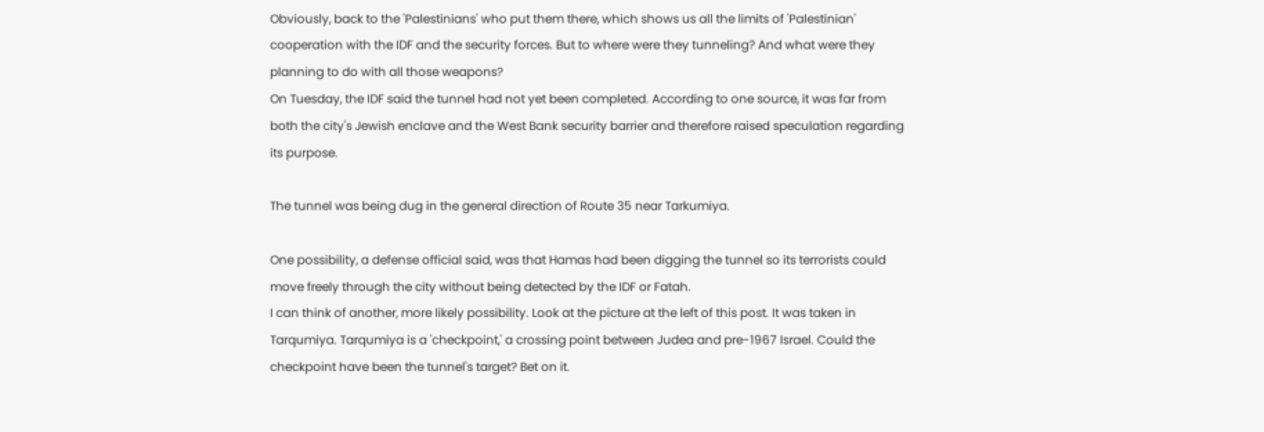Obviously, back to the 'Palestinians' who put them there, which shows us all the limits of 'Palestinian' cooperation with the IDF and the security forces. But to where were they tunneling? And what were they planning to do with all those weapons?
On Tuesday, the IDF said the tunnel had not yet been completed. According to one source, it was far from both the city's Jewish enclave and the West Bank security barrier and therefore raised speculation regarding its purpose.

The tunnel was being dug in the general direction of Route 35 near Tarkumiya.

One possibility, a defense official said, was that Hamas had been digging the tunnel so its terrorists could move freely through the city without being detected by the IDF or Fatah.
I can think of another, more likely possibility. Look at the picture at the left of this post. It was taken in Tarqumiya. Tarqumiya is a 'checkpoint,' a crossing point between Judea and pre-1967 Israel. Could the checkpoint have been the tunnel's target? Bet on it.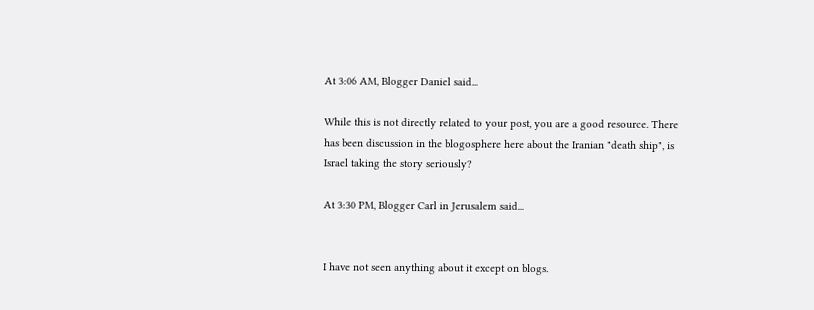At 3:06 AM, Blogger Daniel said...

While this is not directly related to your post, you are a good resource. There has been discussion in the blogosphere here about the Iranian "death ship", is Israel taking the story seriously?

At 3:30 PM, Blogger Carl in Jerusalem said...


I have not seen anything about it except on blogs.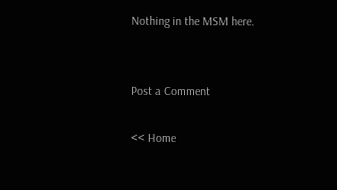Nothing in the MSM here.


Post a Comment

<< Home